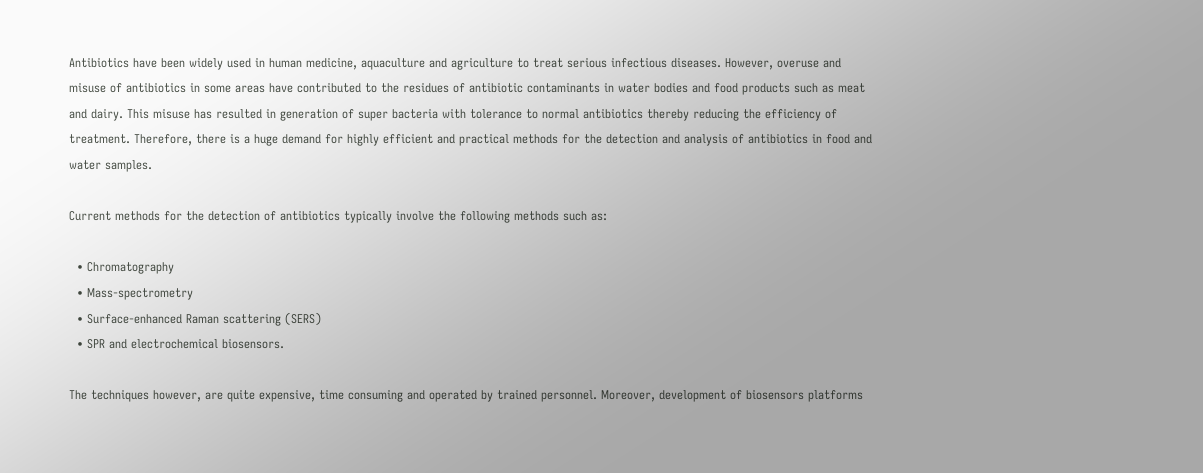Antibiotics have been widely used in human medicine, aquaculture and agriculture to treat serious infectious diseases. However, overuse and misuse of antibiotics in some areas have contributed to the residues of antibiotic contaminants in water bodies and food products such as meat and dairy. This misuse has resulted in generation of super bacteria with tolerance to normal antibiotics thereby reducing the efficiency of treatment. Therefore, there is a huge demand for highly efficient and practical methods for the detection and analysis of antibiotics in food and water samples.

Current methods for the detection of antibiotics typically involve the following methods such as:

  • Chromatography
  • Mass-spectrometry
  • Surface-enhanced Raman scattering (SERS)
  • SPR and electrochemical biosensors.

The techniques however, are quite expensive, time consuming and operated by trained personnel. Moreover, development of biosensors platforms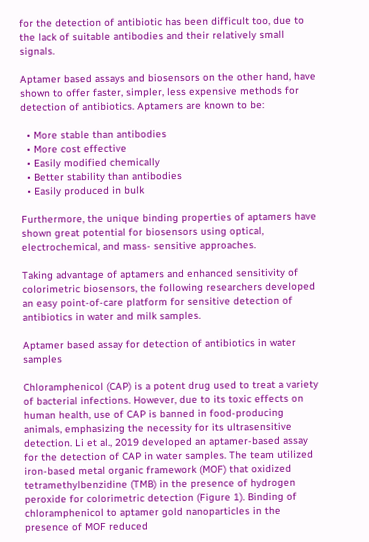for the detection of antibiotic has been difficult too, due to the lack of suitable antibodies and their relatively small signals.

Aptamer based assays and biosensors on the other hand, have shown to offer faster, simpler, less expensive methods for detection of antibiotics. Aptamers are known to be:

  • More stable than antibodies
  • More cost effective
  • Easily modified chemically
  • Better stability than antibodies
  • Easily produced in bulk

Furthermore, the unique binding properties of aptamers have shown great potential for biosensors using optical, electrochemical, and mass- sensitive approaches.

Taking advantage of aptamers and enhanced sensitivity of colorimetric biosensors, the following researchers developed an easy point-of-care platform for sensitive detection of antibiotics in water and milk samples.

Aptamer based assay for detection of antibiotics in water samples

Chloramphenicol (CAP) is a potent drug used to treat a variety of bacterial infections. However, due to its toxic effects on human health, use of CAP is banned in food-producing animals, emphasizing the necessity for its ultrasensitive detection. Li et al., 2019 developed an aptamer-based assay for the detection of CAP in water samples. The team utilized iron-based metal organic framework (MOF) that oxidized tetramethylbenzidine (TMB) in the presence of hydrogen peroxide for colorimetric detection (Figure 1). Binding of chloramphenicol to aptamer gold nanoparticles in the presence of MOF reduced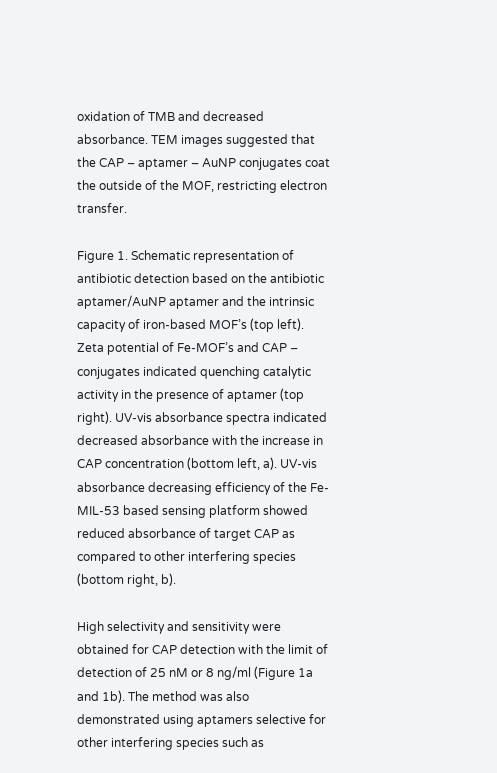oxidation of TMB and decreased absorbance. TEM images suggested that the CAP – aptamer – AuNP conjugates coat the outside of the MOF, restricting electron transfer.

Figure 1. Schematic representation of antibiotic detection based on the antibiotic aptamer/AuNP aptamer and the intrinsic capacity of iron-based MOF’s (top left). Zeta potential of Fe-MOF’s and CAP – conjugates indicated quenching catalytic activity in the presence of aptamer (top right). UV-vis absorbance spectra indicated decreased absorbance with the increase in CAP concentration (bottom left, a). UV-vis absorbance decreasing efficiency of the Fe-MIL-53 based sensing platform showed reduced absorbance of target CAP as compared to other interfering species (bottom right, b).

High selectivity and sensitivity were obtained for CAP detection with the limit of detection of 25 nM or 8 ng/ml (Figure 1a and 1b). The method was also demonstrated using aptamers selective for other interfering species such as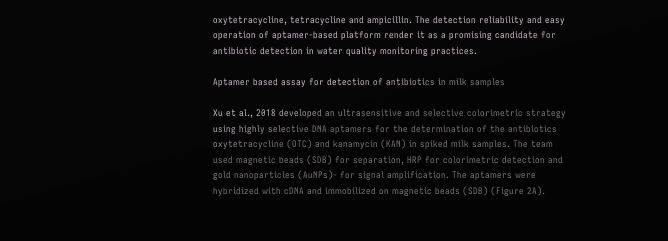oxytetracycline, tetracycline and ampicillin. The detection reliability and easy operation of aptamer-based platform render it as a promising candidate for antibiotic detection in water quality monitoring practices.

Aptamer based assay for detection of antibiotics in milk samples

Xu et al., 2018 developed an ultrasensitive and selective colorimetric strategy using highly selective DNA aptamers for the determination of the antibiotics oxytetracycline (OTC) and kanamycin (KAN) in spiked milk samples. The team used magnetic beads (SDB) for separation, HRP for colorimetric detection and gold nanoparticles (AuNPs)- for signal amplification. The aptamers were hybridized with cDNA and immobilized on magnetic beads (SDB) (Figure 2A).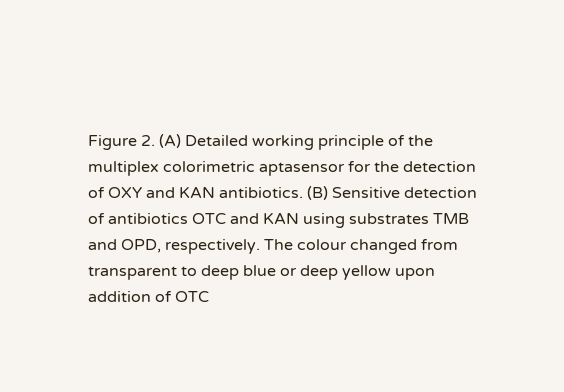Figure 2. (A) Detailed working principle of the multiplex colorimetric aptasensor for the detection of OXY and KAN antibiotics. (B) Sensitive detection of antibiotics OTC and KAN using substrates TMB and OPD, respectively. The colour changed from transparent to deep blue or deep yellow upon addition of OTC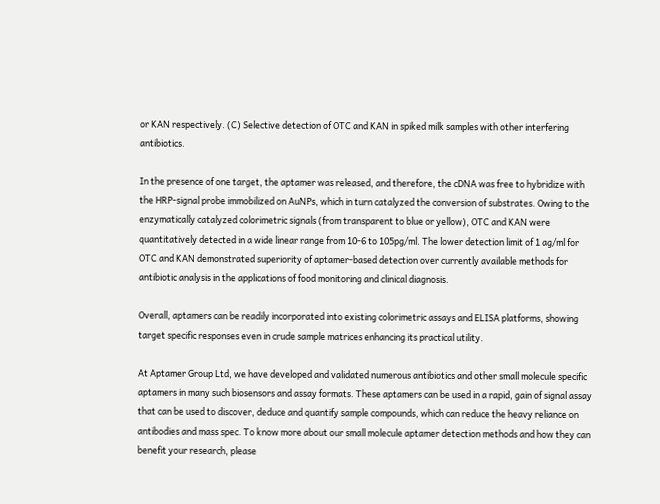or KAN respectively. (C) Selective detection of OTC and KAN in spiked milk samples with other interfering antibiotics.

In the presence of one target, the aptamer was released, and therefore, the cDNA was free to hybridize with the HRP-signal probe immobilized on AuNPs, which in turn catalyzed the conversion of substrates. Owing to the enzymatically catalyzed colorimetric signals (from transparent to blue or yellow), OTC and KAN were quantitatively detected in a wide linear range from 10-6 to 105pg/ml. The lower detection limit of 1 ag/ml for OTC and KAN demonstrated superiority of aptamer-based detection over currently available methods for antibiotic analysis in the applications of food monitoring and clinical diagnosis.

Overall, aptamers can be readily incorporated into existing colorimetric assays and ELISA platforms, showing target specific responses even in crude sample matrices enhancing its practical utility.

At Aptamer Group Ltd, we have developed and validated numerous antibiotics and other small molecule specific aptamers in many such biosensors and assay formats. These aptamers can be used in a rapid, gain of signal assay that can be used to discover, deduce and quantify sample compounds, which can reduce the heavy reliance on antibodies and mass spec. To know more about our small molecule aptamer detection methods and how they can benefit your research, please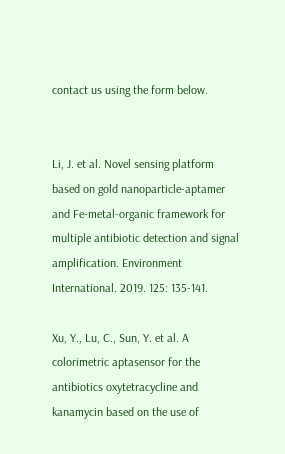contact us using the form below.


Li, J. et al. Novel sensing platform based on gold nanoparticle-aptamer and Fe-metal-organic framework for multiple antibiotic detection and signal amplification. Environment International. 2019. 125: 135-141.

Xu, Y., Lu, C., Sun, Y. et al. A colorimetric aptasensor for the antibiotics oxytetracycline and kanamycin based on the use of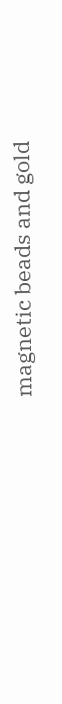magnetic beads and gold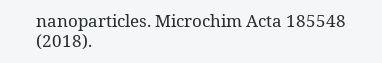nanoparticles. Microchim Acta 185548 (2018).